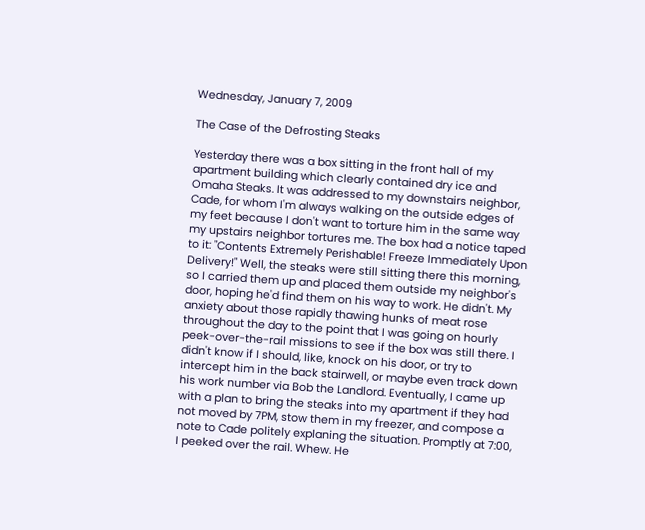Wednesday, January 7, 2009

The Case of the Defrosting Steaks

Yesterday there was a box sitting in the front hall of my apartment building which clearly contained dry ice and Omaha Steaks. It was addressed to my downstairs neighbor, Cade, for whom I'm always walking on the outside edges of my feet because I don't want to torture him in the same way my upstairs neighbor tortures me. The box had a notice taped to it: "Contents Extremely Perishable! Freeze Immediately Upon Delivery!" Well, the steaks were still sitting there this morning, so I carried them up and placed them outside my neighbor's door, hoping he'd find them on his way to work. He didn't. My anxiety about those rapidly thawing hunks of meat rose throughout the day to the point that I was going on hourly peek-over-the-rail missions to see if the box was still there. I didn't know if I should, like, knock on his door, or try to intercept him in the back stairwell, or maybe even track down his work number via Bob the Landlord. Eventually, I came up with a plan to bring the steaks into my apartment if they had not moved by 7PM, stow them in my freezer, and compose a note to Cade politely explaning the situation. Promptly at 7:00, I peeked over the rail. Whew. He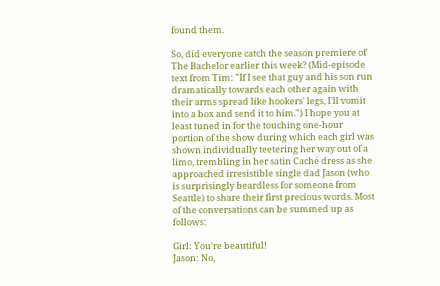found them.

So, did everyone catch the season premiere of The Bachelor earlier this week? (Mid-episode text from Tim: "If I see that guy and his son run dramatically towards each other again with their arms spread like hookers' legs, I'll vomit into a box and send it to him.") I hope you at least tuned in for the touching one-hour portion of the show during which each girl was shown individually teetering her way out of a limo, trembling in her satin Caché dress as she approached irresistible single dad Jason (who is surprisingly beardless for someone from Seattle) to share their first precious words. Most of the conversations can be summed up as follows:

Girl: You're beautiful!
Jason: No,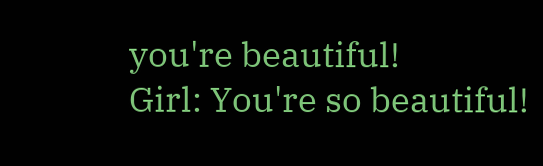you're beautiful!
Girl: You're so beautiful!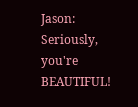Jason: Seriously, you're BEAUTIFUL!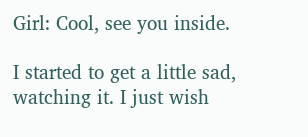Girl: Cool, see you inside.

I started to get a little sad, watching it. I just wish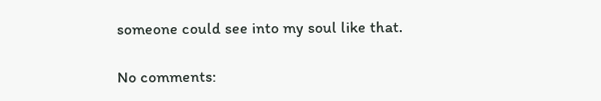someone could see into my soul like that.

No comments: